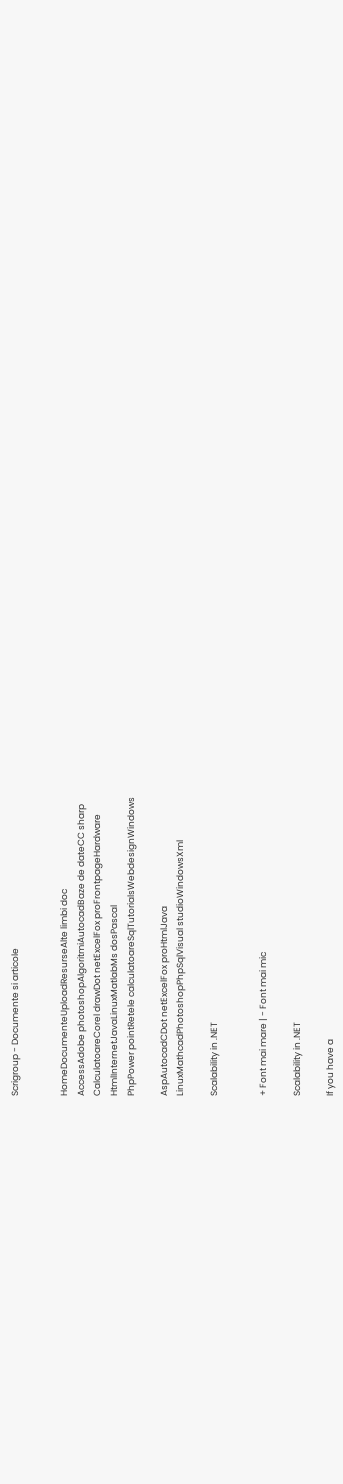Scrigroup - Documente si articole


HomeDocumenteUploadResurseAlte limbi doc
AccessAdobe photoshopAlgoritmiAutocadBaze de dateCC sharp
CalculatoareCorel drawDot netExcelFox proFrontpageHardware
HtmlInternetJavaLinuxMatlabMs dosPascal
PhpPower pointRetele calculatoareSqlTutorialsWebdesignWindows

AspAutocadCDot netExcelFox proHtmlJava
LinuxMathcadPhotoshopPhpSqlVisual studioWindowsXml

Scalability in .NET


+ Font mai mare | - Font mai mic

Scalability in .NET

If you have a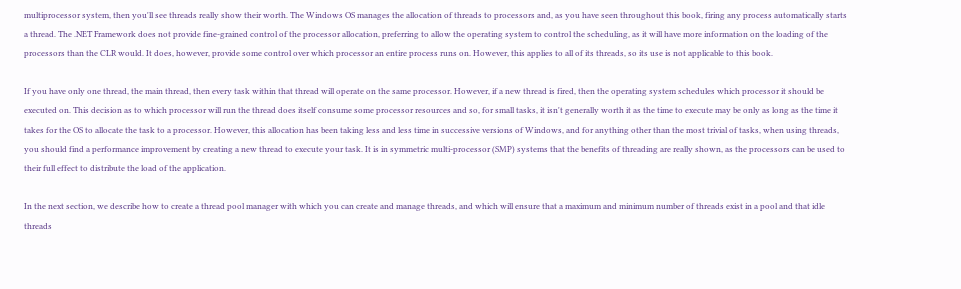multiprocessor system, then you'll see threads really show their worth. The Windows OS manages the allocation of threads to processors and, as you have seen throughout this book, firing any process automatically starts a thread. The .NET Framework does not provide fine-grained control of the processor allocation, preferring to allow the operating system to control the scheduling, as it will have more information on the loading of the processors than the CLR would. It does, however, provide some control over which processor an entire process runs on. However, this applies to all of its threads, so its use is not applicable to this book.

If you have only one thread, the main thread, then every task within that thread will operate on the same processor. However, if a new thread is fired, then the operating system schedules which processor it should be executed on. This decision as to which processor will run the thread does itself consume some processor resources and so, for small tasks, it isn't generally worth it as the time to execute may be only as long as the time it takes for the OS to allocate the task to a processor. However, this allocation has been taking less and less time in successive versions of Windows, and for anything other than the most trivial of tasks, when using threads, you should find a performance improvement by creating a new thread to execute your task. It is in symmetric multi-processor (SMP) systems that the benefits of threading are really shown, as the processors can be used to their full effect to distribute the load of the application.

In the next section, we describe how to create a thread pool manager with which you can create and manage threads, and which will ensure that a maximum and minimum number of threads exist in a pool and that idle threads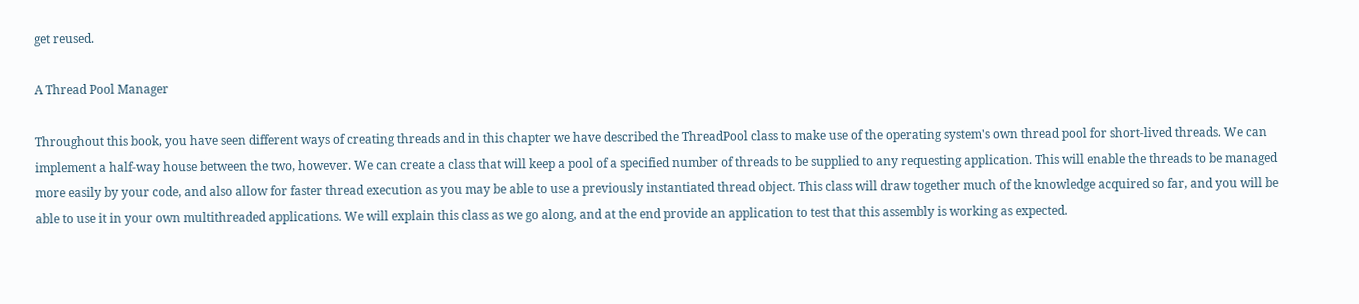get reused.

A Thread Pool Manager

Throughout this book, you have seen different ways of creating threads and in this chapter we have described the ThreadPool class to make use of the operating system's own thread pool for short-lived threads. We can implement a half-way house between the two, however. We can create a class that will keep a pool of a specified number of threads to be supplied to any requesting application. This will enable the threads to be managed more easily by your code, and also allow for faster thread execution as you may be able to use a previously instantiated thread object. This class will draw together much of the knowledge acquired so far, and you will be able to use it in your own multithreaded applications. We will explain this class as we go along, and at the end provide an application to test that this assembly is working as expected.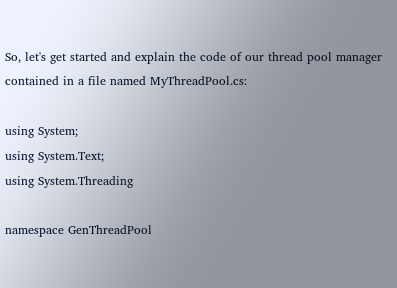So, let's get started and explain the code of our thread pool manager contained in a file named MyThreadPool.cs:

using System;
using System.Text;
using System.Threading

namespace GenThreadPool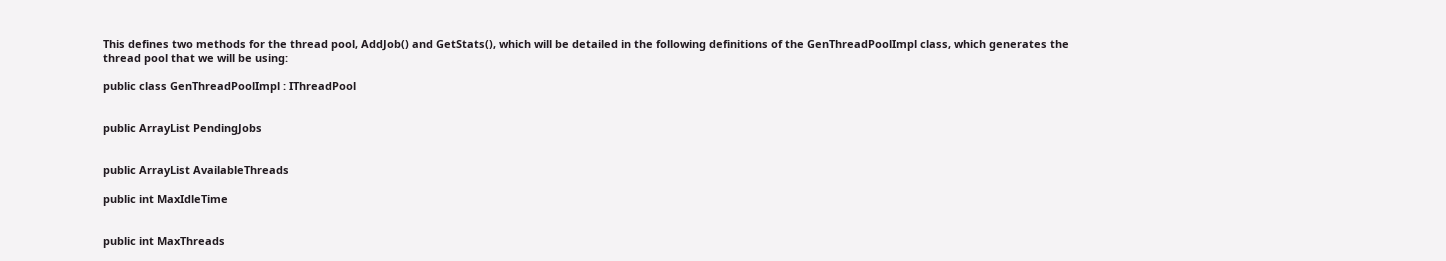This defines two methods for the thread pool, AddJob() and GetStats(), which will be detailed in the following definitions of the GenThreadPoolImpl class, which generates the thread pool that we will be using:

public class GenThreadPoolImpl : IThreadPool


public ArrayList PendingJobs


public ArrayList AvailableThreads

public int MaxIdleTime


public int MaxThreads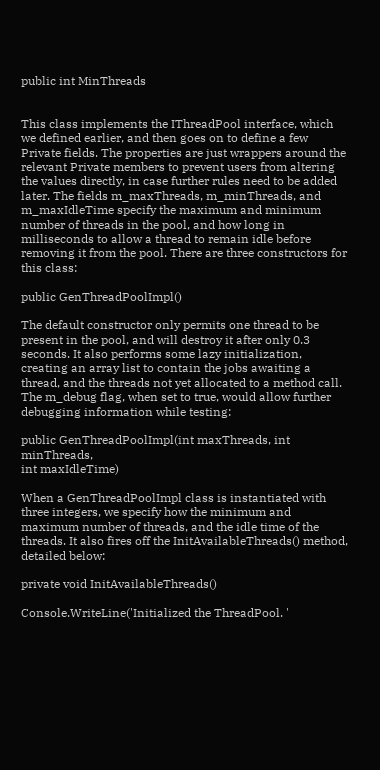public int MinThreads


This class implements the IThreadPool interface, which we defined earlier, and then goes on to define a few Private fields. The properties are just wrappers around the relevant Private members to prevent users from altering the values directly, in case further rules need to be added later. The fields m_maxThreads, m_minThreads, and m_maxIdleTime specify the maximum and minimum number of threads in the pool, and how long in milliseconds to allow a thread to remain idle before removing it from the pool. There are three constructors for this class:

public GenThreadPoolImpl()

The default constructor only permits one thread to be present in the pool, and will destroy it after only 0.3 seconds. It also performs some lazy initialization, creating an array list to contain the jobs awaiting a thread, and the threads not yet allocated to a method call. The m_debug flag, when set to true, would allow further debugging information while testing:

public GenThreadPoolImpl(int maxThreads, int minThreads,
int maxIdleTime)

When a GenThreadPoolImpl class is instantiated with three integers, we specify how the minimum and maximum number of threads, and the idle time of the threads. It also fires off the InitAvailableThreads() method, detailed below:

private void InitAvailableThreads()

Console.WriteLine('Initialized the ThreadPool. '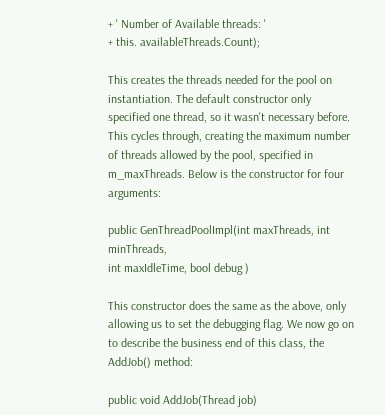+ ' Number of Available threads: '
+ this. availableThreads.Count);

This creates the threads needed for the pool on instantiation. The default constructor only specified one thread, so it wasn't necessary before. This cycles through, creating the maximum number of threads allowed by the pool, specified in m_maxThreads. Below is the constructor for four arguments:

public GenThreadPoolImpl(int maxThreads, int minThreads,
int maxIdleTime, bool debug )

This constructor does the same as the above, only allowing us to set the debugging flag. We now go on to describe the business end of this class, the AddJob() method:

public void AddJob(Thread job)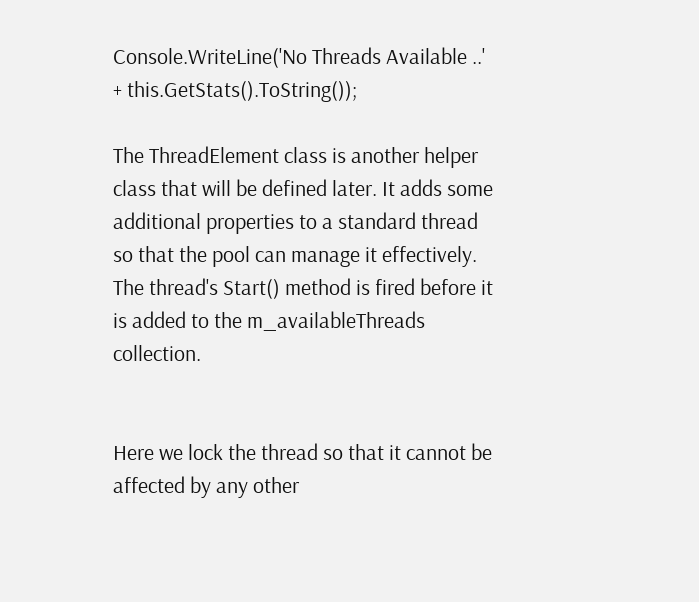Console.WriteLine('No Threads Available ..'
+ this.GetStats().ToString());

The ThreadElement class is another helper class that will be defined later. It adds some additional properties to a standard thread so that the pool can manage it effectively. The thread's Start() method is fired before it is added to the m_availableThreads collection.


Here we lock the thread so that it cannot be affected by any other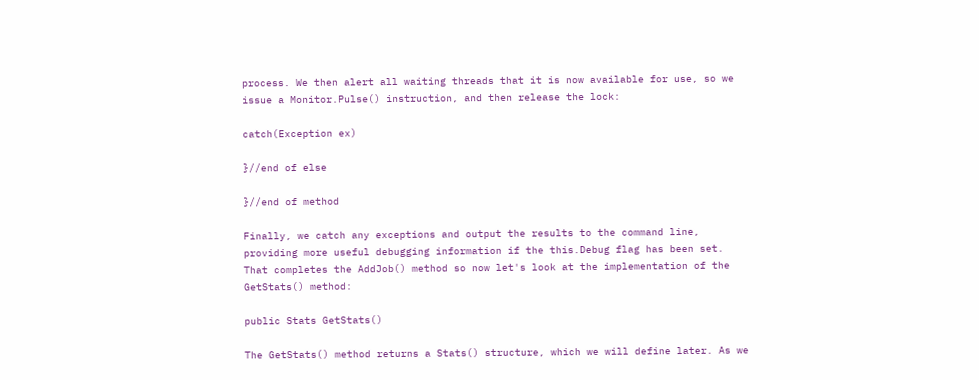process. We then alert all waiting threads that it is now available for use, so we issue a Monitor.Pulse() instruction, and then release the lock:

catch(Exception ex)

}//end of else

}//end of method

Finally, we catch any exceptions and output the results to the command line, providing more useful debugging information if the this.Debug flag has been set. That completes the AddJob() method so now let's look at the implementation of the GetStats() method:

public Stats GetStats()

The GetStats() method returns a Stats() structure, which we will define later. As we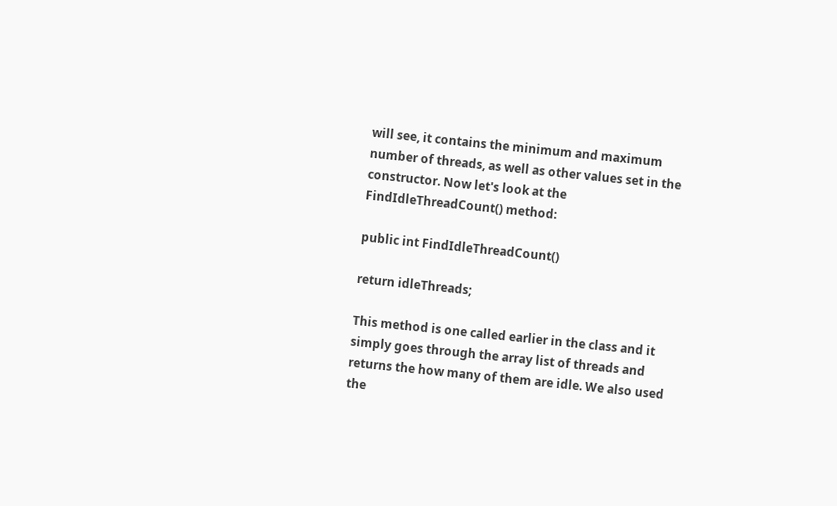will see, it contains the minimum and maximum number of threads, as well as other values set in the constructor. Now let's look at the FindIdleThreadCount() method:

public int FindIdleThreadCount()

return idleThreads;

This method is one called earlier in the class and it simply goes through the array list of threads and returns the how many of them are idle. We also used the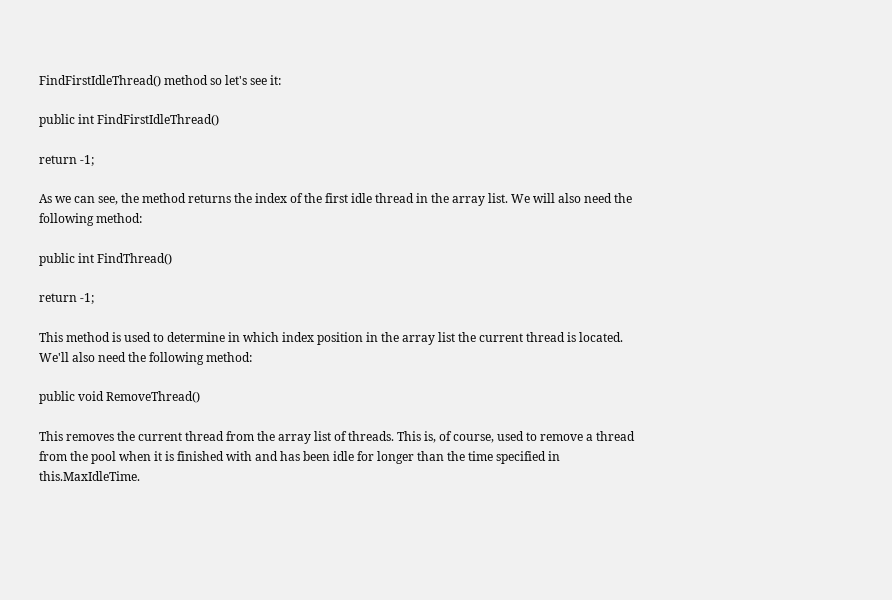FindFirstIdleThread() method so let's see it:

public int FindFirstIdleThread()

return -1;

As we can see, the method returns the index of the first idle thread in the array list. We will also need the following method:

public int FindThread()

return -1;

This method is used to determine in which index position in the array list the current thread is located. We'll also need the following method:

public void RemoveThread()

This removes the current thread from the array list of threads. This is, of course, used to remove a thread from the pool when it is finished with and has been idle for longer than the time specified in this.MaxIdleTime.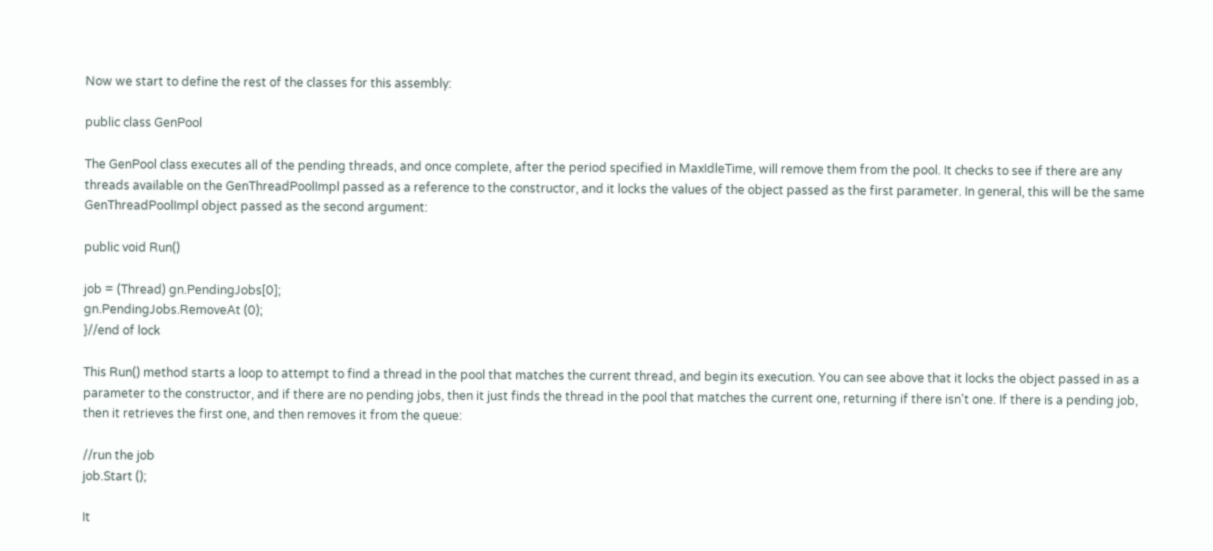Now we start to define the rest of the classes for this assembly:

public class GenPool

The GenPool class executes all of the pending threads, and once complete, after the period specified in MaxIdleTime, will remove them from the pool. It checks to see if there are any threads available on the GenThreadPoolImpl passed as a reference to the constructor, and it locks the values of the object passed as the first parameter. In general, this will be the same GenThreadPoolImpl object passed as the second argument:

public void Run()

job = (Thread) gn.PendingJobs[0];
gn.PendingJobs.RemoveAt (0);
}//end of lock

This Run() method starts a loop to attempt to find a thread in the pool that matches the current thread, and begin its execution. You can see above that it locks the object passed in as a parameter to the constructor, and if there are no pending jobs, then it just finds the thread in the pool that matches the current one, returning if there isn't one. If there is a pending job, then it retrieves the first one, and then removes it from the queue:

//run the job
job.Start ();

It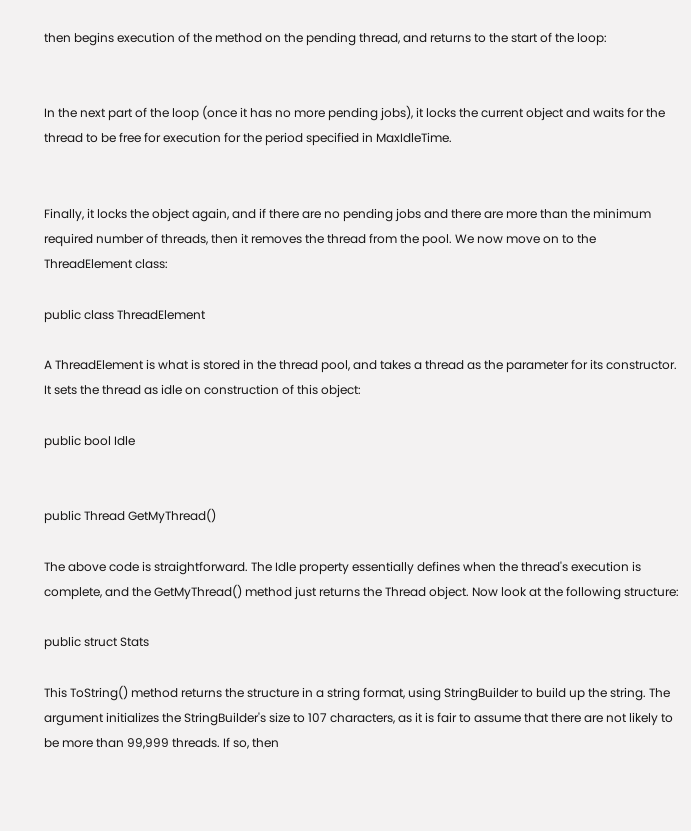then begins execution of the method on the pending thread, and returns to the start of the loop:


In the next part of the loop (once it has no more pending jobs), it locks the current object and waits for the thread to be free for execution for the period specified in MaxIdleTime.


Finally, it locks the object again, and if there are no pending jobs and there are more than the minimum required number of threads, then it removes the thread from the pool. We now move on to the ThreadElement class:

public class ThreadElement

A ThreadElement is what is stored in the thread pool, and takes a thread as the parameter for its constructor. It sets the thread as idle on construction of this object:

public bool Idle


public Thread GetMyThread()

The above code is straightforward. The Idle property essentially defines when the thread's execution is complete, and the GetMyThread() method just returns the Thread object. Now look at the following structure:

public struct Stats

This ToString() method returns the structure in a string format, using StringBuilder to build up the string. The argument initializes the StringBuilder's size to 107 characters, as it is fair to assume that there are not likely to be more than 99,999 threads. If so, then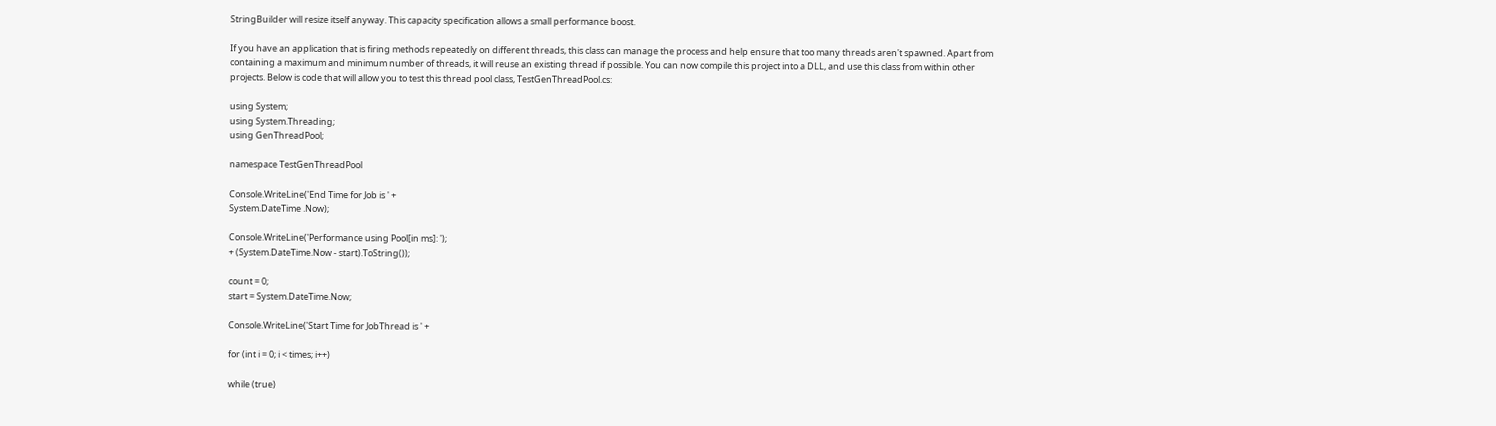StringBuilder will resize itself anyway. This capacity specification allows a small performance boost.

If you have an application that is firing methods repeatedly on different threads, this class can manage the process and help ensure that too many threads aren't spawned. Apart from containing a maximum and minimum number of threads, it will reuse an existing thread if possible. You can now compile this project into a DLL, and use this class from within other projects. Below is code that will allow you to test this thread pool class, TestGenThreadPool.cs:

using System;
using System.Threading;
using GenThreadPool;

namespace TestGenThreadPool

Console.WriteLine('End Time for Job is ' +
System.DateTime .Now);

Console.WriteLine('Performance using Pool[in ms]: ');
+ (System.DateTime.Now - start).ToString());

count = 0;
start = System.DateTime.Now;

Console.WriteLine('Start Time for JobThread is ' +

for (int i = 0; i < times; i++)

while (true)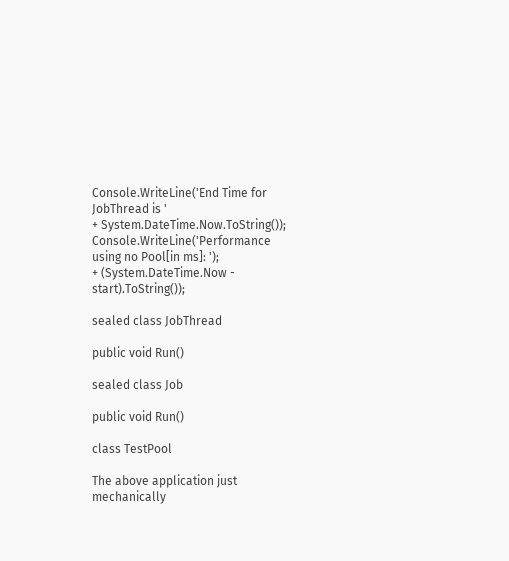Console.WriteLine('End Time for JobThread is '
+ System.DateTime.Now.ToString());
Console.WriteLine('Performance using no Pool[in ms]: ');
+ (System.DateTime.Now - start).ToString());

sealed class JobThread

public void Run()

sealed class Job

public void Run()

class TestPool

The above application just mechanically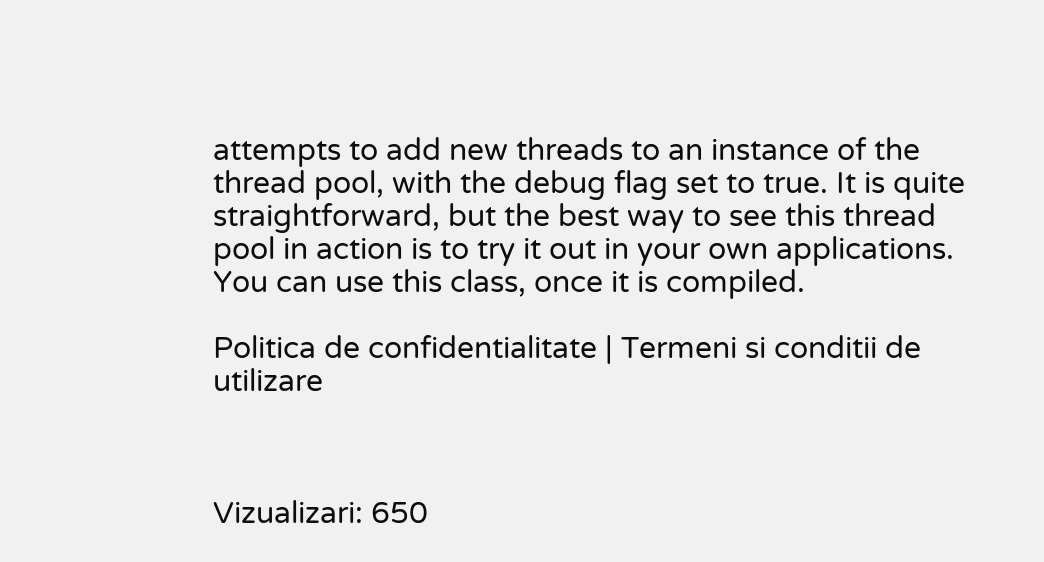attempts to add new threads to an instance of the thread pool, with the debug flag set to true. It is quite straightforward, but the best way to see this thread pool in action is to try it out in your own applications. You can use this class, once it is compiled.

Politica de confidentialitate | Termeni si conditii de utilizare



Vizualizari: 650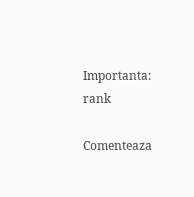Importanta: rank

Comenteaza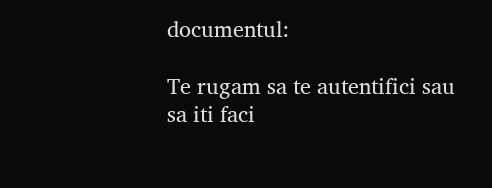documentul:

Te rugam sa te autentifici sau sa iti faci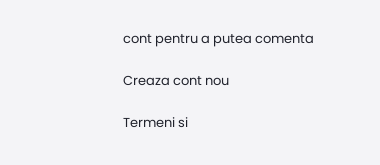cont pentru a putea comenta

Creaza cont nou

Termeni si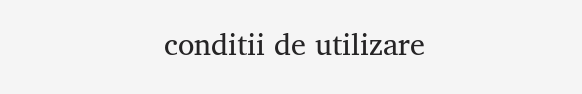conditii de utilizare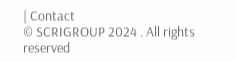| Contact
© SCRIGROUP 2024 . All rights reserved